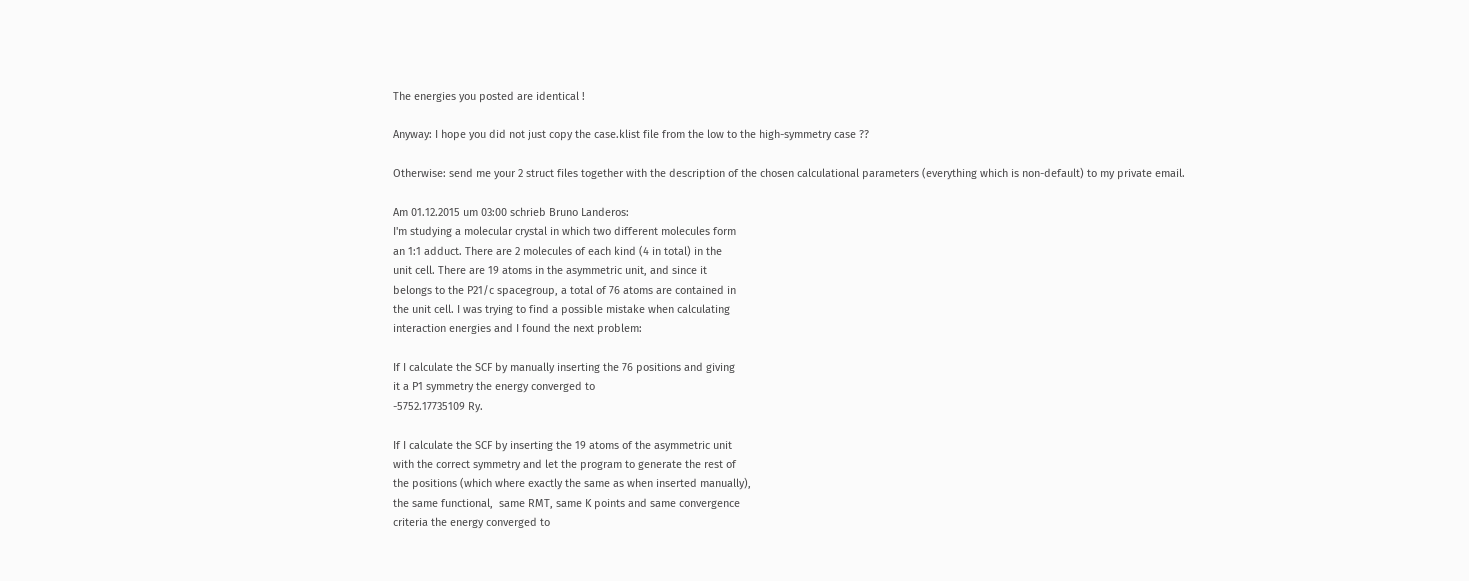The energies you posted are identical !

Anyway: I hope you did not just copy the case.klist file from the low to the high-symmetry case ??

Otherwise: send me your 2 struct files together with the description of the chosen calculational parameters (everything which is non-default) to my private email.

Am 01.12.2015 um 03:00 schrieb Bruno Landeros:
I'm studying a molecular crystal in which two different molecules form
an 1:1 adduct. There are 2 molecules of each kind (4 in total) in the
unit cell. There are 19 atoms in the asymmetric unit, and since it
belongs to the P21/c spacegroup, a total of 76 atoms are contained in
the unit cell. I was trying to find a possible mistake when calculating
interaction energies and I found the next problem:

If I calculate the SCF by manually inserting the 76 positions and giving
it a P1 symmetry the energy converged to
-5752.17735109 Ry.

If I calculate the SCF by inserting the 19 atoms of the asymmetric unit
with the correct symmetry and let the program to generate the rest of
the positions (which where exactly the same as when inserted manually),
the same functional,  same RMT, same K points and same convergence
criteria the energy converged to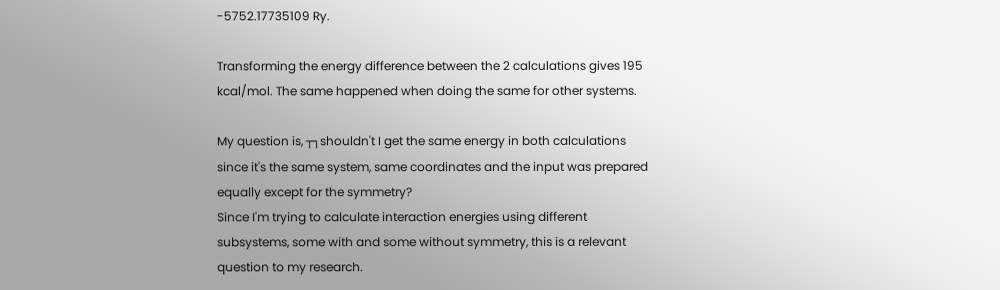-5752.17735109 Ry.

Transforming the energy difference between the 2 calculations gives 195
kcal/mol. The same happened when doing the same for other systems.

My question is, ┬┐shouldn't I get the same energy in both calculations
since it's the same system, same coordinates and the input was prepared
equally except for the symmetry?
Since I'm trying to calculate interaction energies using different
subsystems, some with and some without symmetry, this is a relevant
question to my research.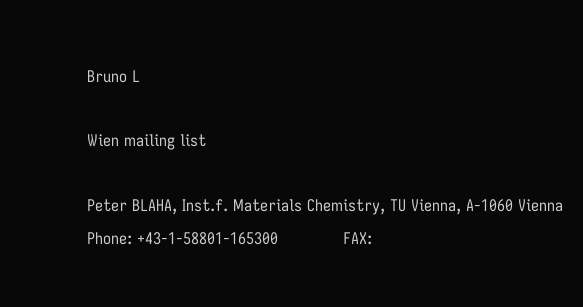Bruno L

Wien mailing list

Peter BLAHA, Inst.f. Materials Chemistry, TU Vienna, A-1060 Vienna
Phone: +43-1-58801-165300             FAX: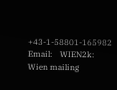+43-1-58801-165982
Email:    WIEN2k:
Wien mailing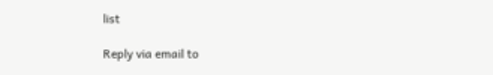list

Reply via email to